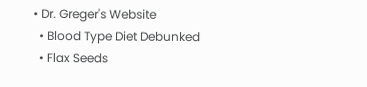• Dr. Greger's Website
  • Blood Type Diet Debunked
  • Flax Seeds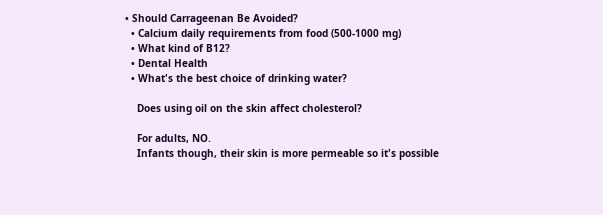• Should Carrageenan Be Avoided?
  • Calcium daily requirements from food (500-1000 mg)
  • What kind of B12?
  • Dental Health
  • What's the best choice of drinking water?

    Does using oil on the skin affect cholesterol?

    For adults, NO.
    Infants though, their skin is more permeable so it's possible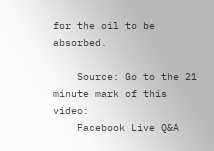for the oil to be absorbed.

    Source: Go to the 21 minute mark of this video:
    Facebook Live Q&A